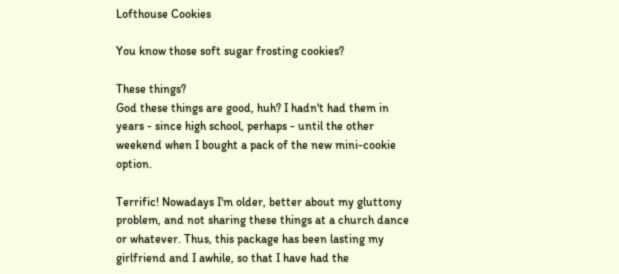Lofthouse Cookies

You know those soft sugar frosting cookies?

These things?
God these things are good, huh? I hadn't had them in years - since high school, perhaps - until the other weekend when I bought a pack of the new mini-cookie option.

Terrific! Nowadays I'm older, better about my gluttony problem, and not sharing these things at a church dance or whatever. Thus, this package has been lasting my girlfriend and I awhile, so that I have had the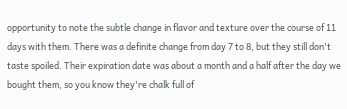opportunity to note the subtle change in flavor and texture over the course of 11 days with them. There was a definite change from day 7 to 8, but they still don't taste spoiled. Their expiration date was about a month and a half after the day we bought them, so you know they're chalk full of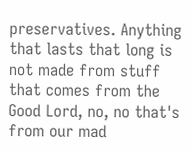preservatives. Anything that lasts that long is not made from stuff that comes from the Good Lord, no, no that's from our mad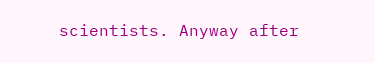scientists. Anyway after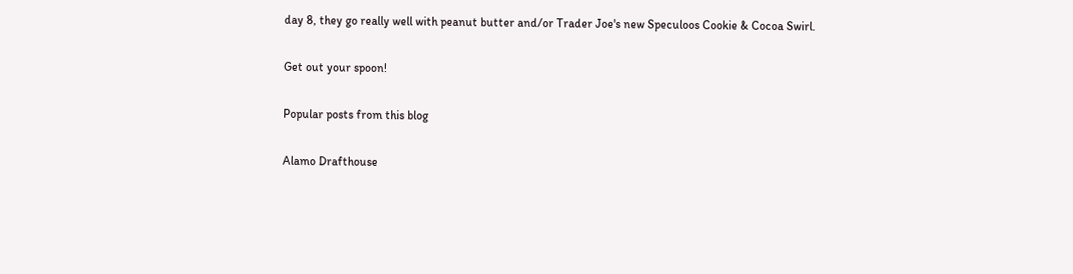day 8, they go really well with peanut butter and/or Trader Joe's new Speculoos Cookie & Cocoa Swirl.

Get out your spoon!

Popular posts from this blog

Alamo Drafthouse